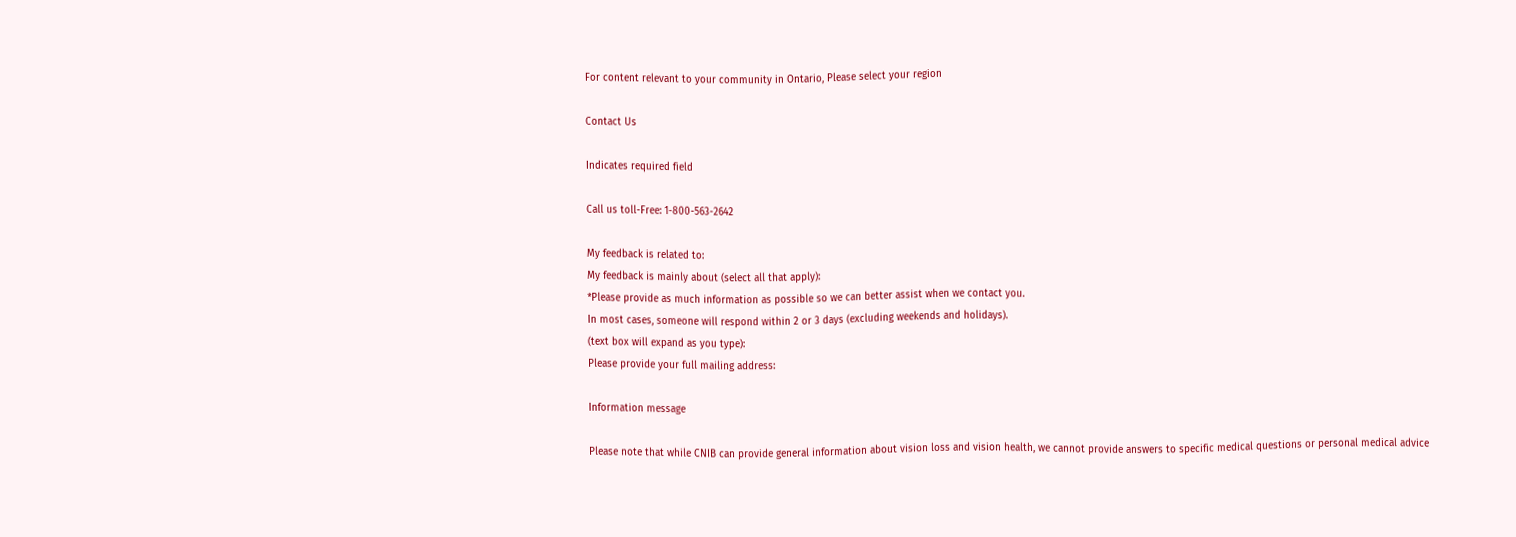For content relevant to your community in Ontario, Please select your region

Contact Us

Indicates required field

Call us toll-Free: 1-800-563-2642

My feedback is related to:
My feedback is mainly about (select all that apply):
*Please provide as much information as possible so we can better assist when we contact you.
In most cases, someone will respond within 2 or 3 days (excluding weekends and holidays).
(text box will expand as you type):
Please provide your full mailing address:

Information message

Please note that while CNIB can provide general information about vision loss and vision health, we cannot provide answers to specific medical questions or personal medical advice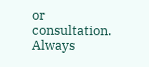or consultation. Always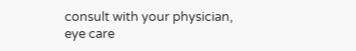consult with your physician, eye care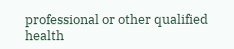professional or other qualified health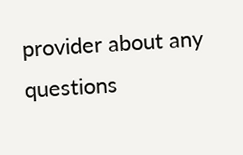provider about any questions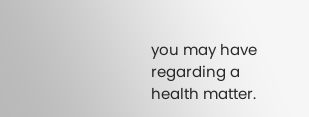you may have regarding a health matter.